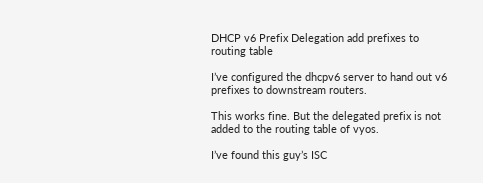DHCP v6 Prefix Delegation add prefixes to routing table

I’ve configured the dhcpv6 server to hand out v6 prefixes to downstream routers.

This works fine. But the delegated prefix is not added to the routing table of vyos.

I’ve found this guy’s ISC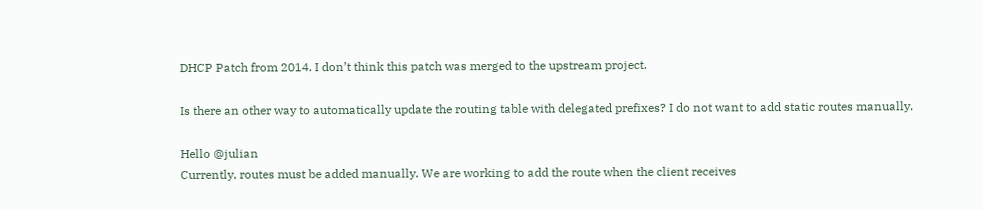DHCP Patch from 2014. I don’t think this patch was merged to the upstream project.

Is there an other way to automatically update the routing table with delegated prefixes? I do not want to add static routes manually.

Hello @julian
Currently, routes must be added manually. We are working to add the route when the client receives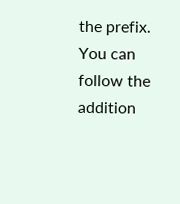the prefix. You can follow the addition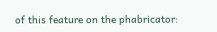of this feature on the phabricator: